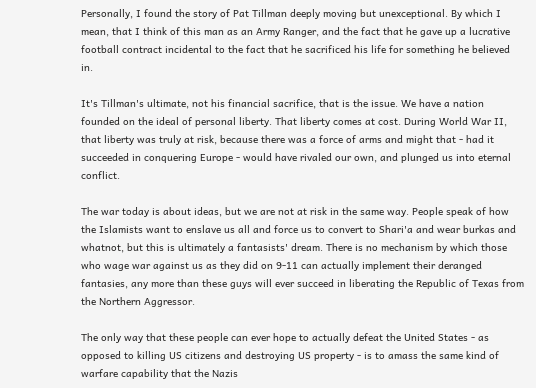Personally, I found the story of Pat Tillman deeply moving but unexceptional. By which I mean, that I think of this man as an Army Ranger, and the fact that he gave up a lucrative football contract incidental to the fact that he sacrificed his life for something he believed in.

It's Tillman's ultimate, not his financial sacrifice, that is the issue. We have a nation founded on the ideal of personal liberty. That liberty comes at cost. During World War II, that liberty was truly at risk, because there was a force of arms and might that - had it succeeded in conquering Europe - would have rivaled our own, and plunged us into eternal conflict.

The war today is about ideas, but we are not at risk in the same way. People speak of how the Islamists want to enslave us all and force us to convert to Shari'a and wear burkas and whatnot, but this is ultimately a fantasists' dream. There is no mechanism by which those who wage war against us as they did on 9-11 can actually implement their deranged fantasies, any more than these guys will ever succeed in liberating the Republic of Texas from the Northern Aggressor.

The only way that these people can ever hope to actually defeat the United States - as opposed to killing US citizens and destroying US property - is to amass the same kind of warfare capability that the Nazis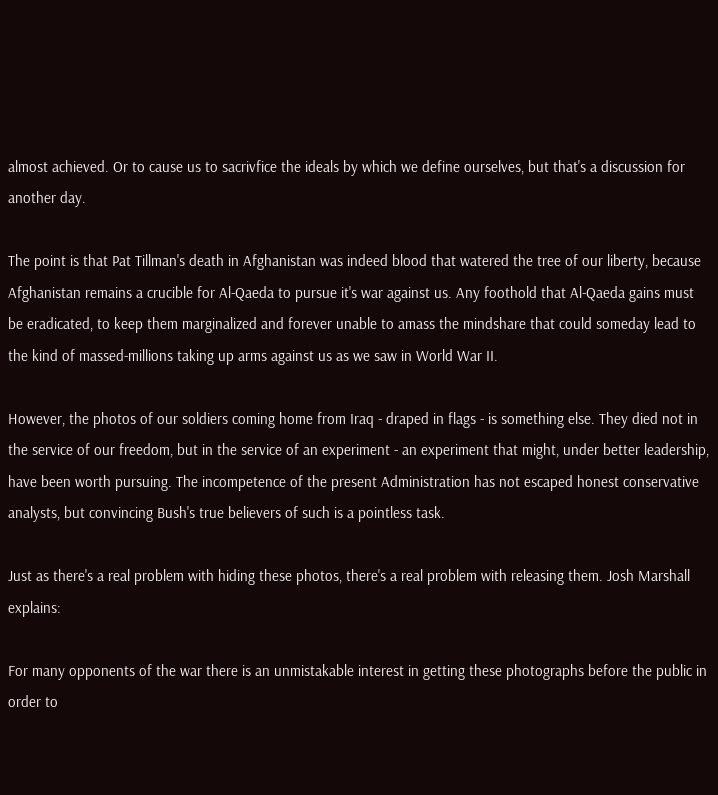almost achieved. Or to cause us to sacrivfice the ideals by which we define ourselves, but that's a discussion for another day.

The point is that Pat Tillman's death in Afghanistan was indeed blood that watered the tree of our liberty, because Afghanistan remains a crucible for Al-Qaeda to pursue it's war against us. Any foothold that Al-Qaeda gains must be eradicated, to keep them marginalized and forever unable to amass the mindshare that could someday lead to the kind of massed-millions taking up arms against us as we saw in World War II.

However, the photos of our soldiers coming home from Iraq - draped in flags - is something else. They died not in the service of our freedom, but in the service of an experiment - an experiment that might, under better leadership, have been worth pursuing. The incompetence of the present Administration has not escaped honest conservative analysts, but convincing Bush's true believers of such is a pointless task.

Just as there's a real problem with hiding these photos, there's a real problem with releasing them. Josh Marshall explains:

For many opponents of the war there is an unmistakable interest in getting these photographs before the public in order to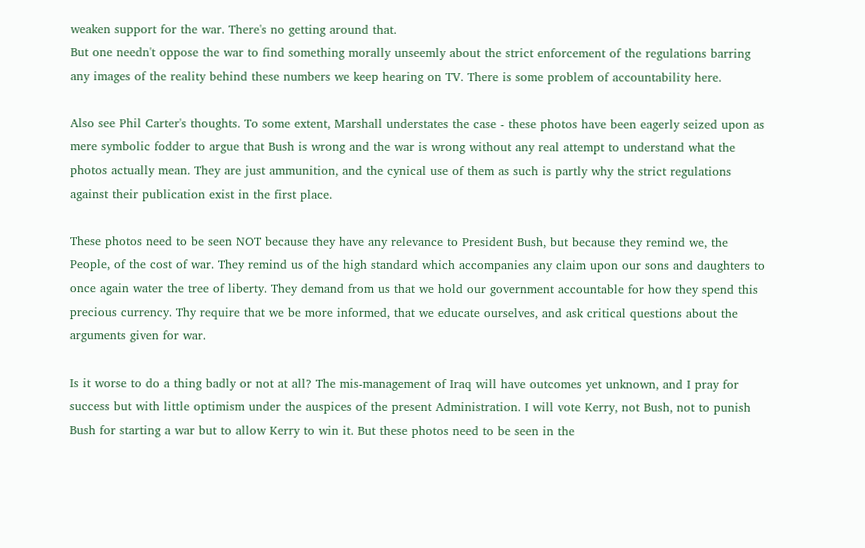weaken support for the war. There's no getting around that.
But one needn't oppose the war to find something morally unseemly about the strict enforcement of the regulations barring any images of the reality behind these numbers we keep hearing on TV. There is some problem of accountability here.

Also see Phil Carter's thoughts. To some extent, Marshall understates the case - these photos have been eagerly seized upon as mere symbolic fodder to argue that Bush is wrong and the war is wrong without any real attempt to understand what the photos actually mean. They are just ammunition, and the cynical use of them as such is partly why the strict regulations against their publication exist in the first place.

These photos need to be seen NOT because they have any relevance to President Bush, but because they remind we, the People, of the cost of war. They remind us of the high standard which accompanies any claim upon our sons and daughters to once again water the tree of liberty. They demand from us that we hold our government accountable for how they spend this precious currency. Thy require that we be more informed, that we educate ourselves, and ask critical questions about the arguments given for war.

Is it worse to do a thing badly or not at all? The mis-management of Iraq will have outcomes yet unknown, and I pray for success but with little optimism under the auspices of the present Administration. I will vote Kerry, not Bush, not to punish Bush for starting a war but to allow Kerry to win it. But these photos need to be seen in the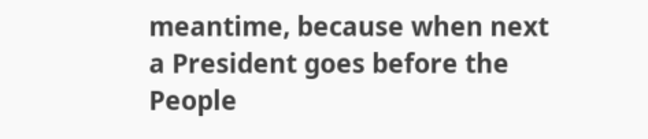meantime, because when next a President goes before the People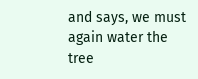and says, we must again water the tree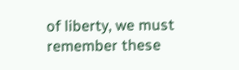of liberty, we must remember these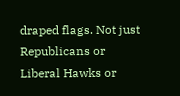draped flags. Not just Republicans or Liberal Hawks or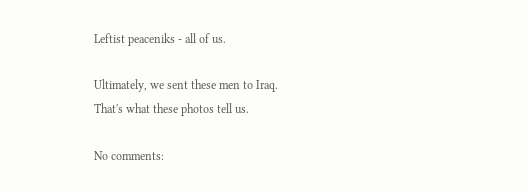Leftist peaceniks - all of us.

Ultimately, we sent these men to Iraq. That's what these photos tell us.

No comments: